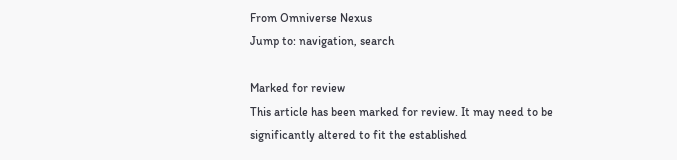From Omniverse Nexus
Jump to: navigation, search

Marked for review
This article has been marked for review. It may need to be significantly altered to fit the established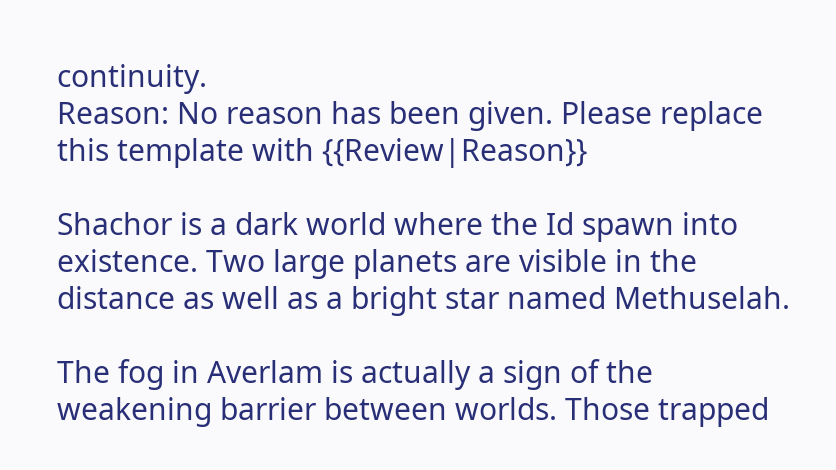continuity.
Reason: No reason has been given. Please replace this template with {{Review|Reason}}

Shachor is a dark world where the Id spawn into existence. Two large planets are visible in the distance as well as a bright star named Methuselah.

The fog in Averlam is actually a sign of the weakening barrier between worlds. Those trapped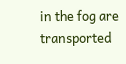in the fog are transported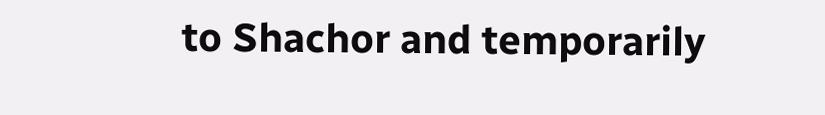to Shachor and temporarily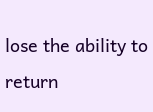lose the ability to return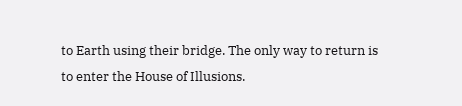to Earth using their bridge. The only way to return is to enter the House of Illusions.